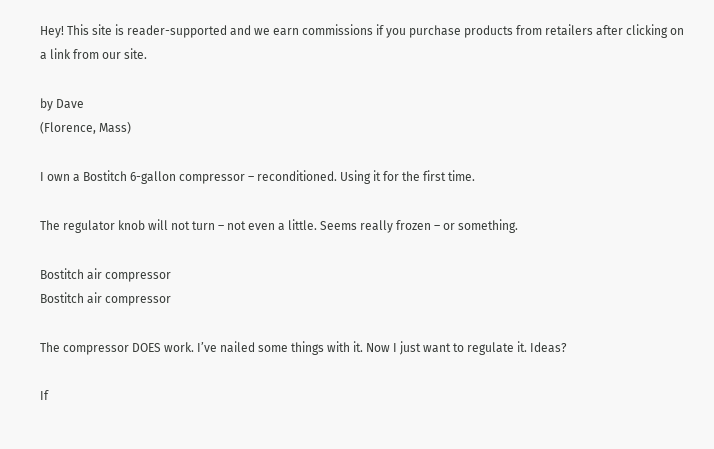Hey! This site is reader-supported and we earn commissions if you purchase products from retailers after clicking on a link from our site.

by Dave
(Florence, Mass)

I own a Bostitch 6-gallon compressor – reconditioned. Using it for the first time.

The regulator knob will not turn – not even a little. Seems really frozen – or something.

Bostitch air compressor
Bostitch air compressor

The compressor DOES work. I’ve nailed some things with it. Now I just want to regulate it. Ideas?

If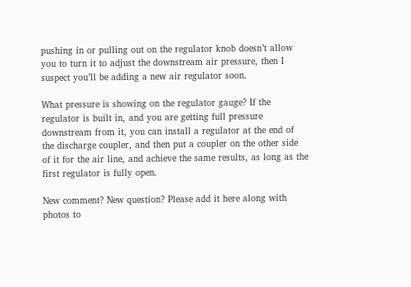pushing in or pulling out on the regulator knob doesn’t allow you to turn it to adjust the downstream air pressure, then I suspect you’ll be adding a new air regulator soon.

What pressure is showing on the regulator gauge? If the regulator is built in, and you are getting full pressure downstream from it, you can install a regulator at the end of the discharge coupler, and then put a coupler on the other side of it for the air line, and achieve the same results, as long as the first regulator is fully open.

New comment? New question? Please add it here along with photos to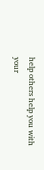help others help you with your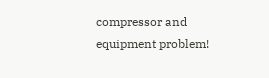compressor and equipment problem!